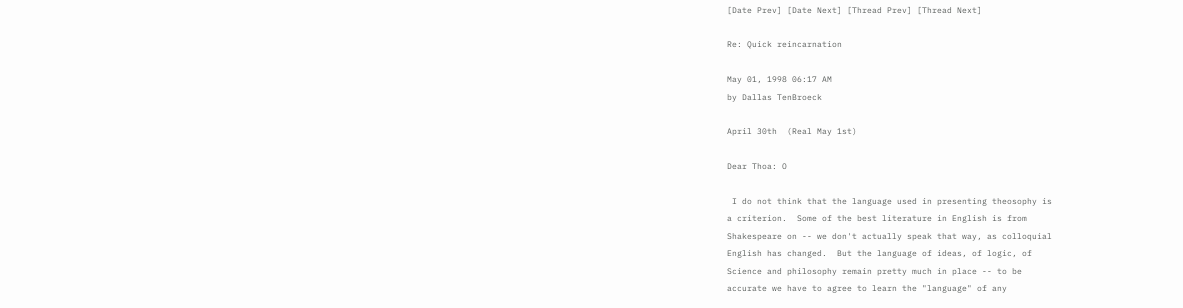[Date Prev] [Date Next] [Thread Prev] [Thread Next]

Re: Quick reincarnation

May 01, 1998 06:17 AM
by Dallas TenBroeck

April 30th  (Real May 1st)

Dear Thoa: O

 I do not think that the language used in presenting theosophy is
a criterion.  Some of the best literature in English is from
Shakespeare on -- we don't actually speak that way, as colloquial
English has changed.  But the language of ideas, of logic, of
Science and philosophy remain pretty much in place -- to be
accurate we have to agree to learn the "language" of any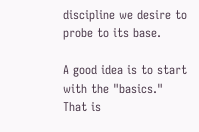discipline we desire to probe to its base.

A good idea is to start with the "basics."  That is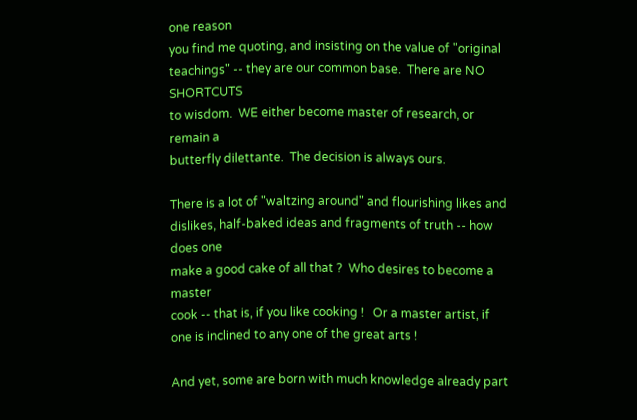one reason
you find me quoting, and insisting on the value of "original
teachings" -- they are our common base.  There are NO SHORTCUTS
to wisdom.  WE either become master of research, or remain a
butterfly dilettante.  The decision is always ours.

There is a lot of "waltzing around" and flourishing likes and
dislikes, half-baked ideas and fragments of truth -- how does one
make a good cake of all that ?  Who desires to become a master
cook -- that is, if you like cooking !   Or a master artist, if
one is inclined to any one of the great arts !

And yet, some are born with much knowledge already part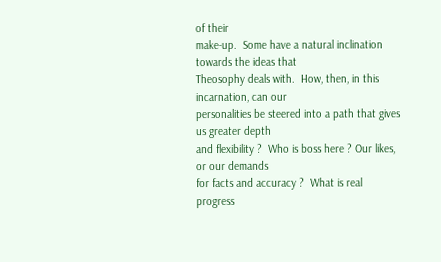of their
make-up.  Some have a natural inclination towards the ideas that
Theosophy deals with.  How, then, in this incarnation, can our
personalities be steered into a path that gives us greater depth
and flexibility ?  Who is boss here ? Our likes, or our demands
for facts and accuracy ?  What is real progress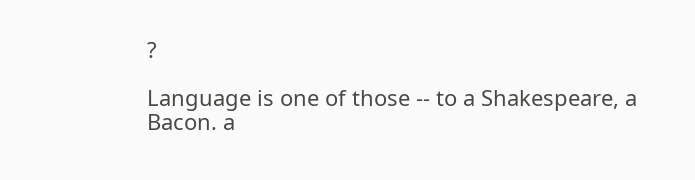?

Language is one of those -- to a Shakespeare, a Bacon. a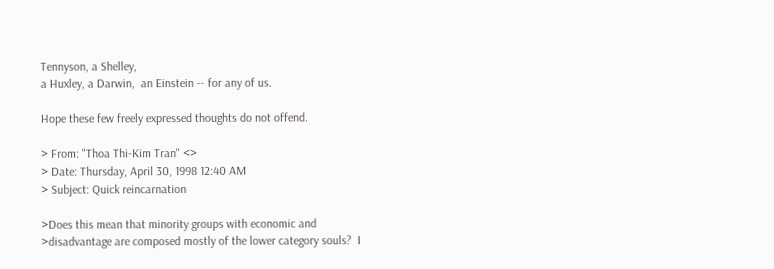Tennyson, a Shelley,
a Huxley, a Darwin,  an Einstein -- for any of us.

Hope these few freely expressed thoughts do not offend.

> From: "Thoa Thi-Kim Tran" <>
> Date: Thursday, April 30, 1998 12:40 AM
> Subject: Quick reincarnation

>Does this mean that minority groups with economic and
>disadvantage are composed mostly of the lower category souls?  I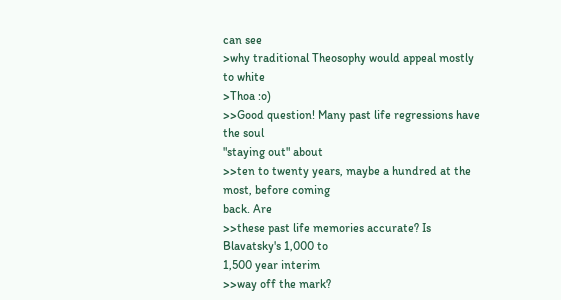can see
>why traditional Theosophy would appeal mostly to white
>Thoa :o)
>>Good question! Many past life regressions have the soul
"staying out" about
>>ten to twenty years, maybe a hundred at the most, before coming
back. Are
>>these past life memories accurate? Is Blavatsky's 1,000 to
1,500 year interim
>>way off the mark?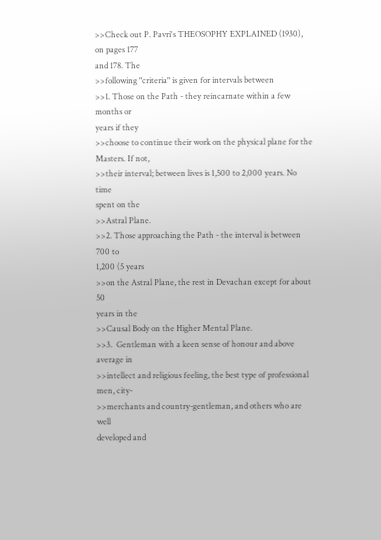>>Check out P. Pavri's THEOSOPHY EXPLAINED (1930), on pages 177
and 178. The
>>following "criteria" is given for intervals between
>>1. Those on the Path - they reincarnate within a few months or
years if they
>>choose to continue their work on the physical plane for the
Masters. If not,
>>their interval; between lives is 1,500 to 2,000 years. No time
spent on the
>>Astral Plane.
>>2. Those approaching the Path - the interval is between 700 to
1,200 (5 years
>>on the Astral Plane, the rest in Devachan except for about 50
years in the
>>Causal Body on the Higher Mental Plane.
>>3.  Gentleman with a keen sense of honour and above average in
>>intellect and religious feeling, the best type of professional
men, city-
>>merchants and country-gentleman, and others who are well
developed and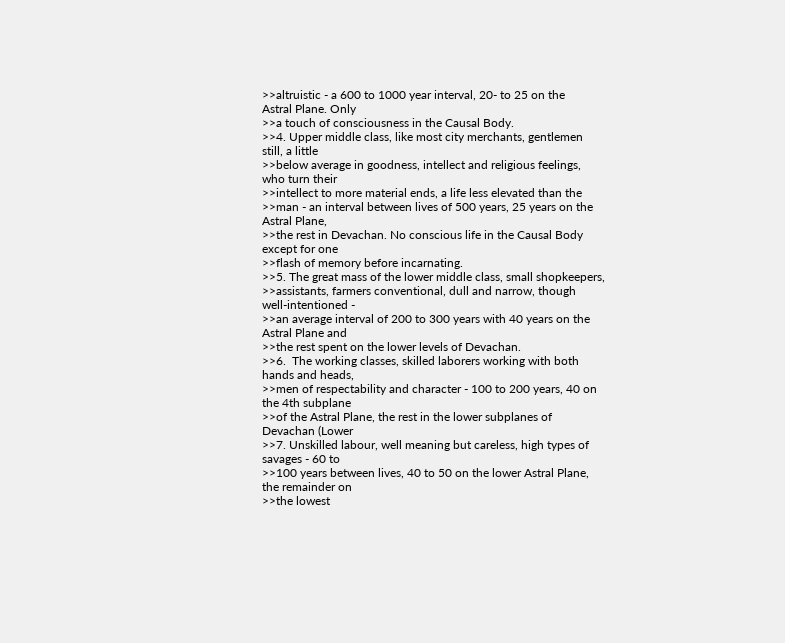>>altruistic - a 600 to 1000 year interval, 20- to 25 on the
Astral Plane. Only
>>a touch of consciousness in the Causal Body.
>>4. Upper middle class, like most city merchants, gentlemen
still, a little
>>below average in goodness, intellect and religious feelings,
who turn their
>>intellect to more material ends, a life less elevated than the
>>man - an interval between lives of 500 years, 25 years on the
Astral Plane,
>>the rest in Devachan. No conscious life in the Causal Body
except for one
>>flash of memory before incarnating.
>>5. The great mass of the lower middle class, small shopkeepers,
>>assistants, farmers conventional, dull and narrow, though
well-intentioned -
>>an average interval of 200 to 300 years with 40 years on the
Astral Plane and
>>the rest spent on the lower levels of Devachan.
>>6.  The working classes, skilled laborers working with both
hands and heads,
>>men of respectability and character - 100 to 200 years, 40 on
the 4th subplane
>>of the Astral Plane, the rest in the lower subplanes of
Devachan (Lower
>>7. Unskilled labour, well meaning but careless, high types of
savages - 60 to
>>100 years between lives, 40 to 50 on the lower Astral Plane,
the remainder on
>>the lowest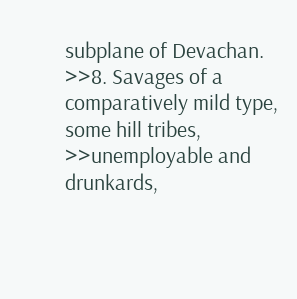subplane of Devachan.
>>8. Savages of a comparatively mild type, some hill tribes,
>>unemployable and drunkards,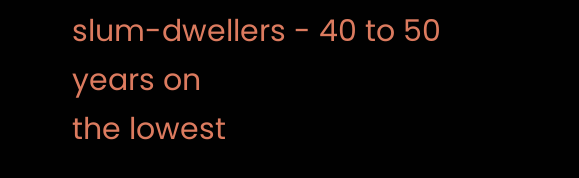slum-dwellers - 40 to 50 years on
the lowest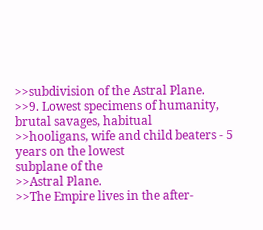>>subdivision of the Astral Plane.
>>9. Lowest specimens of humanity, brutal savages, habitual
>>hooligans, wife and child beaters - 5 years on the lowest
subplane of the
>>Astral Plane.
>>The Empire lives in the after-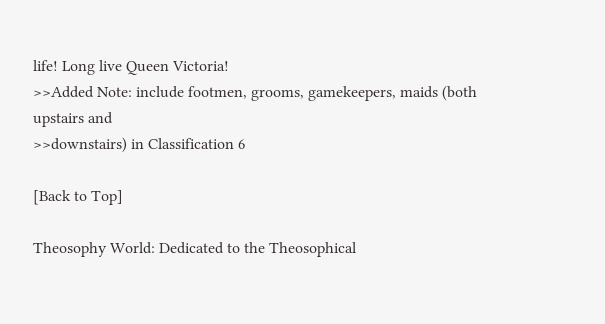life! Long live Queen Victoria!
>>Added Note: include footmen, grooms, gamekeepers, maids (both
upstairs and
>>downstairs) in Classification 6

[Back to Top]

Theosophy World: Dedicated to the Theosophical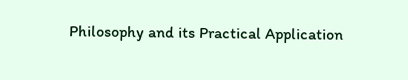Philosophy and its Practical Application